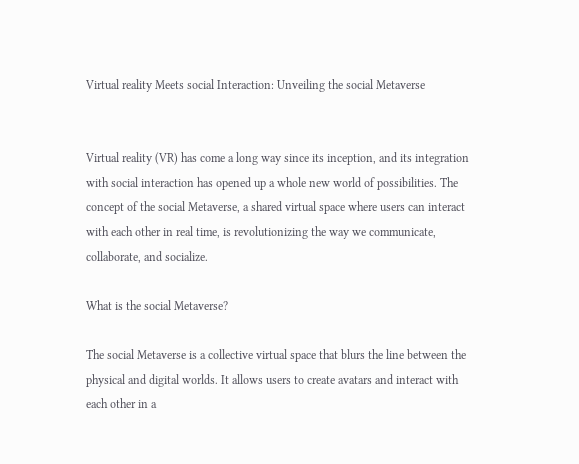Virtual reality Meets social Interaction: Unveiling the social Metaverse


Virtual reality (VR) has come a long way since its inception, and its integration with social interaction has opened up a whole new world of possibilities. The concept of the social Metaverse, a shared virtual space where users can interact with each other in real time, is revolutionizing the way we communicate, collaborate, and socialize.

What is the social Metaverse?

The social Metaverse is a collective virtual space that blurs the line between the physical and digital worlds. It allows users to create avatars and interact with each other in a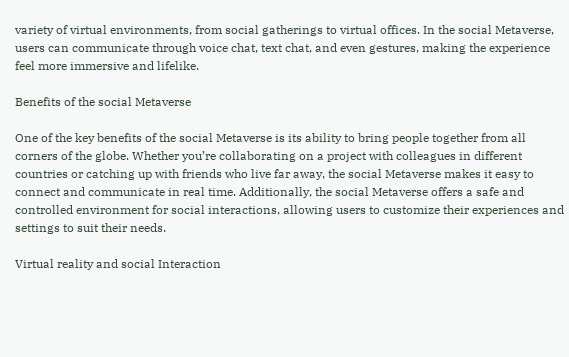variety of virtual environments, from social gatherings to virtual offices. In the social Metaverse, users can communicate through voice chat, text chat, and even gestures, making the experience feel more immersive and lifelike.

Benefits of the social Metaverse

One of the key benefits of the social Metaverse is its ability to bring people together from all corners of the globe. Whether you’re collaborating on a project with colleagues in different countries or catching up with friends who live far away, the social Metaverse makes it easy to connect and communicate in real time. Additionally, the social Metaverse offers a safe and controlled environment for social interactions, allowing users to customize their experiences and settings to suit their needs.

Virtual reality and social Interaction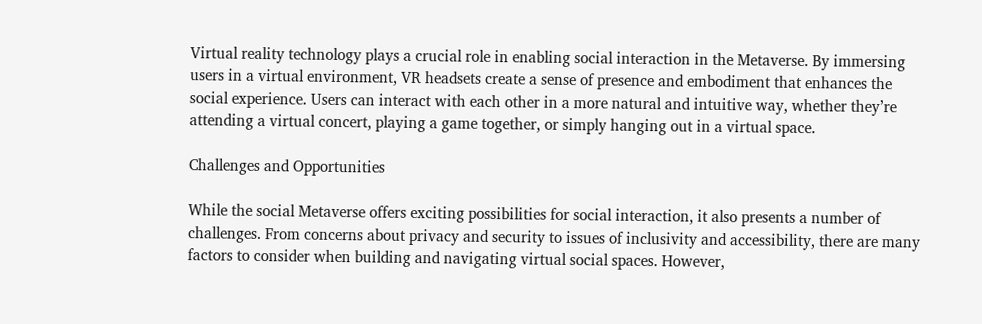Virtual reality technology plays a crucial role in enabling social interaction in the Metaverse. By immersing users in a virtual environment, VR headsets create a sense of presence and embodiment that enhances the social experience. Users can interact with each other in a more natural and intuitive way, whether they’re attending a virtual concert, playing a game together, or simply hanging out in a virtual space.

Challenges and Opportunities

While the social Metaverse offers exciting possibilities for social interaction, it also presents a number of challenges. From concerns about privacy and security to issues of inclusivity and accessibility, there are many factors to consider when building and navigating virtual social spaces. However,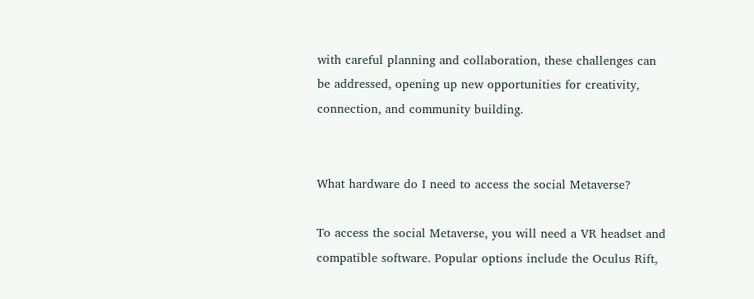with careful planning and collaboration, these challenges can be addressed, opening up new opportunities for creativity, connection, and community building.


What hardware do I need to access the social Metaverse?

To access the social Metaverse, you will need a VR headset and compatible software. Popular options include the Oculus Rift,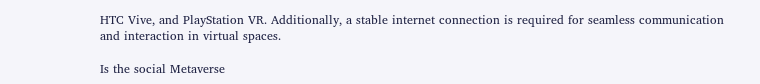HTC Vive, and PlayStation VR. Additionally, a stable internet connection is required for seamless communication and interaction in virtual spaces.

Is the social Metaverse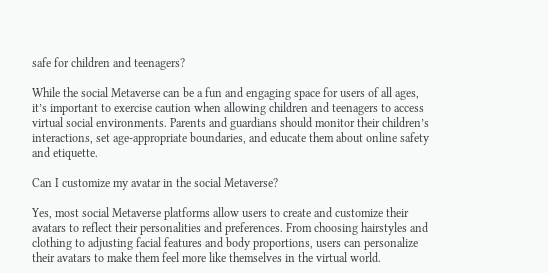safe for children and teenagers?

While the social Metaverse can be a fun and engaging space for users of all ages, it’s important to exercise caution when allowing children and teenagers to access virtual social environments. Parents and guardians should monitor their children’s interactions, set age-appropriate boundaries, and educate them about online safety and etiquette.

Can I customize my avatar in the social Metaverse?

Yes, most social Metaverse platforms allow users to create and customize their avatars to reflect their personalities and preferences. From choosing hairstyles and clothing to adjusting facial features and body proportions, users can personalize their avatars to make them feel more like themselves in the virtual world.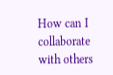How can I collaborate with others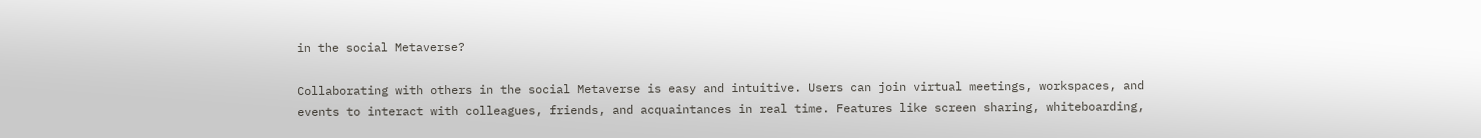in the social Metaverse?

Collaborating with others in the social Metaverse is easy and intuitive. Users can join virtual meetings, workspaces, and events to interact with colleagues, friends, and acquaintances in real time. Features like screen sharing, whiteboarding,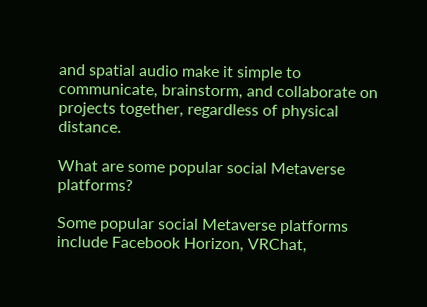and spatial audio make it simple to communicate, brainstorm, and collaborate on projects together, regardless of physical distance.

What are some popular social Metaverse platforms?

Some popular social Metaverse platforms include Facebook Horizon, VRChat,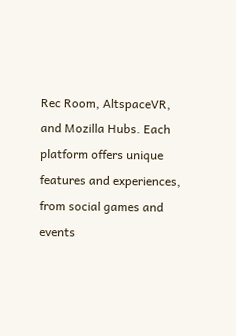Rec Room, AltspaceVR, and Mozilla Hubs. Each platform offers unique features and experiences, from social games and events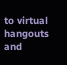to virtual hangouts and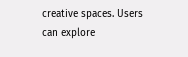creative spaces. Users can explore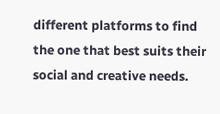different platforms to find the one that best suits their social and creative needs.